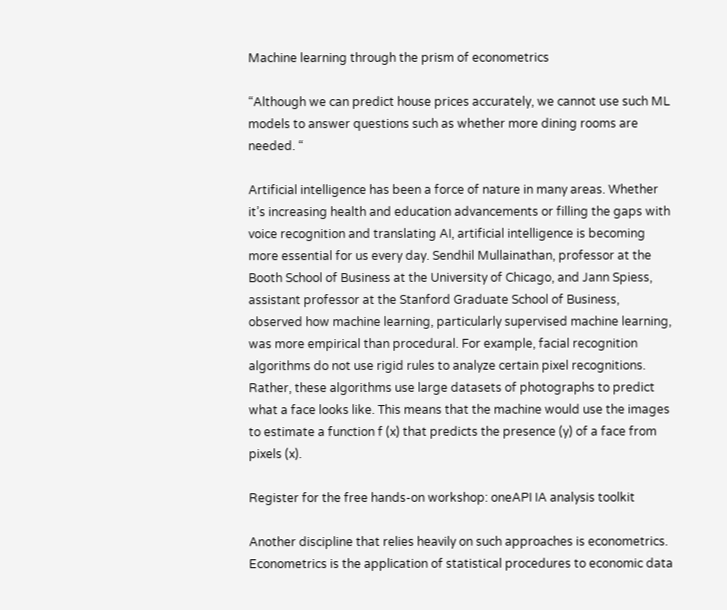Machine learning through the prism of econometrics

“Although we can predict house prices accurately, we cannot use such ML models to answer questions such as whether more dining rooms are needed. “

Artificial intelligence has been a force of nature in many areas. Whether it’s increasing health and education advancements or filling the gaps with voice recognition and translating AI, artificial intelligence is becoming more essential for us every day. Sendhil Mullainathan, professor at the Booth School of Business at the University of Chicago, and Jann Spiess, assistant professor at the Stanford Graduate School of Business, observed how machine learning, particularly supervised machine learning, was more empirical than procedural. For example, facial recognition algorithms do not use rigid rules to analyze certain pixel recognitions. Rather, these algorithms use large datasets of photographs to predict what a face looks like. This means that the machine would use the images to estimate a function f (x) that predicts the presence (y) of a face from pixels (x).

Register for the free hands-on workshop: oneAPI IA analysis toolkit

Another discipline that relies heavily on such approaches is econometrics. Econometrics is the application of statistical procedures to economic data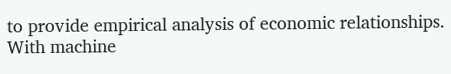to provide empirical analysis of economic relationships. With machine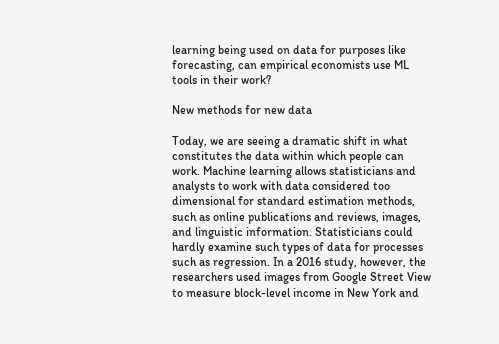learning being used on data for purposes like forecasting, can empirical economists use ML tools in their work?

New methods for new data

Today, we are seeing a dramatic shift in what constitutes the data within which people can work. Machine learning allows statisticians and analysts to work with data considered too dimensional for standard estimation methods, such as online publications and reviews, images, and linguistic information. Statisticians could hardly examine such types of data for processes such as regression. In a 2016 study, however, the researchers used images from Google Street View to measure block-level income in New York and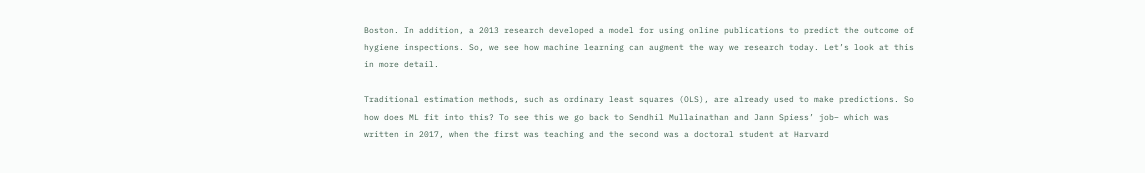Boston. In addition, a 2013 research developed a model for using online publications to predict the outcome of hygiene inspections. So, we see how machine learning can augment the way we research today. Let’s look at this in more detail.

Traditional estimation methods, such as ordinary least squares (OLS), are already used to make predictions. So how does ML fit into this? To see this we go back to Sendhil Mullainathan and Jann Spiess’ job– which was written in 2017, when the first was teaching and the second was a doctoral student at Harvard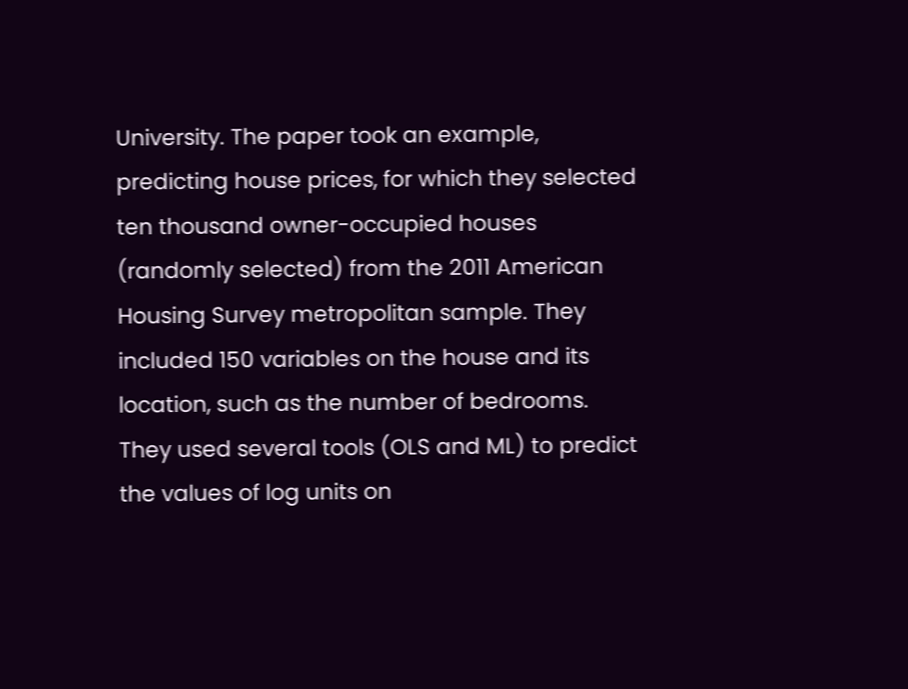University. The paper took an example, predicting house prices, for which they selected ten thousand owner-occupied houses (randomly selected) from the 2011 American Housing Survey metropolitan sample. They included 150 variables on the house and its location, such as the number of bedrooms. They used several tools (OLS and ML) to predict the values of log units on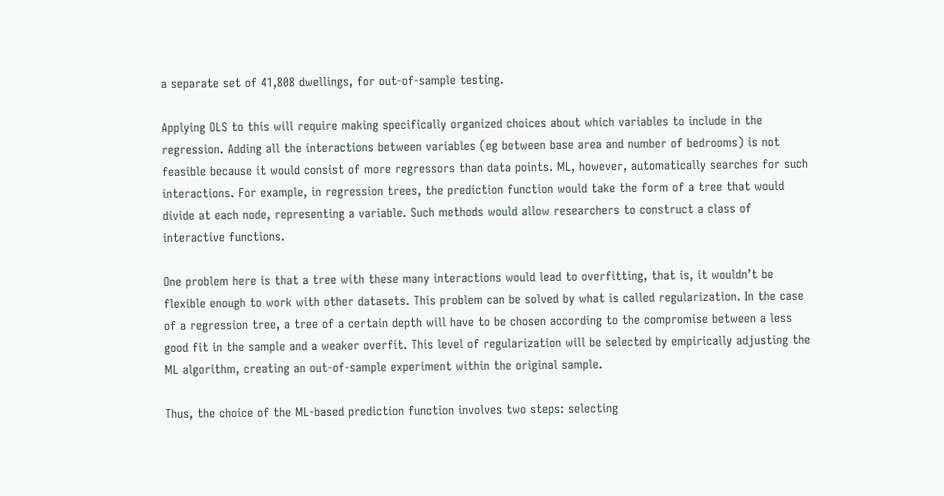a separate set of 41,808 dwellings, for out-of-sample testing.

Applying OLS to this will require making specifically organized choices about which variables to include in the regression. Adding all the interactions between variables (eg between base area and number of bedrooms) is not feasible because it would consist of more regressors than data points. ML, however, automatically searches for such interactions. For example, in regression trees, the prediction function would take the form of a tree that would divide at each node, representing a variable. Such methods would allow researchers to construct a class of interactive functions.

One problem here is that a tree with these many interactions would lead to overfitting, that is, it wouldn’t be flexible enough to work with other datasets. This problem can be solved by what is called regularization. In the case of a regression tree, a tree of a certain depth will have to be chosen according to the compromise between a less good fit in the sample and a weaker overfit. This level of regularization will be selected by empirically adjusting the ML algorithm, creating an out-of-sample experiment within the original sample.

Thus, the choice of the ML-based prediction function involves two steps: selecting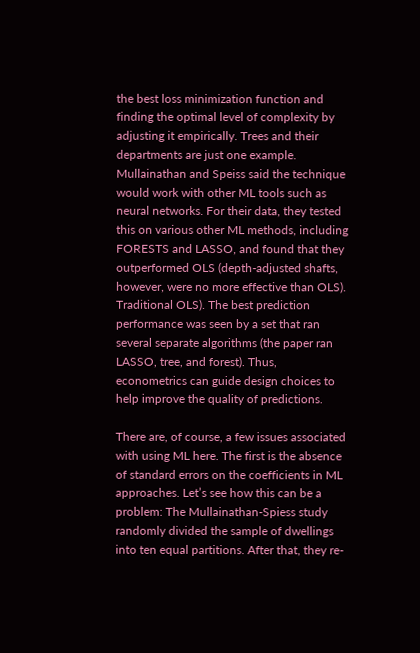the best loss minimization function and finding the optimal level of complexity by adjusting it empirically. Trees and their departments are just one example. Mullainathan and Speiss said the technique would work with other ML tools such as neural networks. For their data, they tested this on various other ML methods, including FORESTS and LASSO, and found that they outperformed OLS (depth-adjusted shafts, however, were no more effective than OLS). Traditional OLS). The best prediction performance was seen by a set that ran several separate algorithms (the paper ran LASSO, tree, and forest). Thus, econometrics can guide design choices to help improve the quality of predictions.

There are, of course, a few issues associated with using ML here. The first is the absence of standard errors on the coefficients in ML approaches. Let’s see how this can be a problem: The Mullainathan-Spiess study randomly divided the sample of dwellings into ten equal partitions. After that, they re-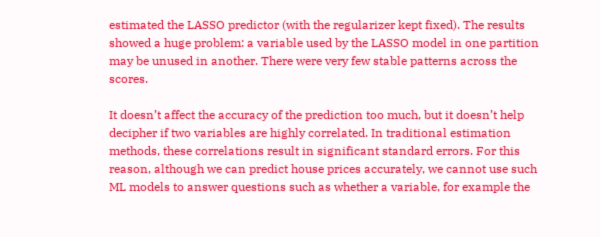estimated the LASSO predictor (with the regularizer kept fixed). The results showed a huge problem: a variable used by the LASSO model in one partition may be unused in another. There were very few stable patterns across the scores.

It doesn’t affect the accuracy of the prediction too much, but it doesn’t help decipher if two variables are highly correlated. In traditional estimation methods, these correlations result in significant standard errors. For this reason, although we can predict house prices accurately, we cannot use such ML models to answer questions such as whether a variable, for example the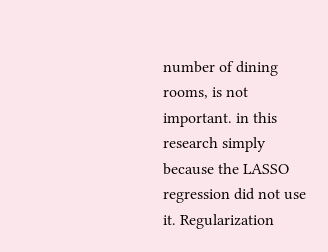number of dining rooms, is not important. in this research simply because the LASSO regression did not use it. Regularization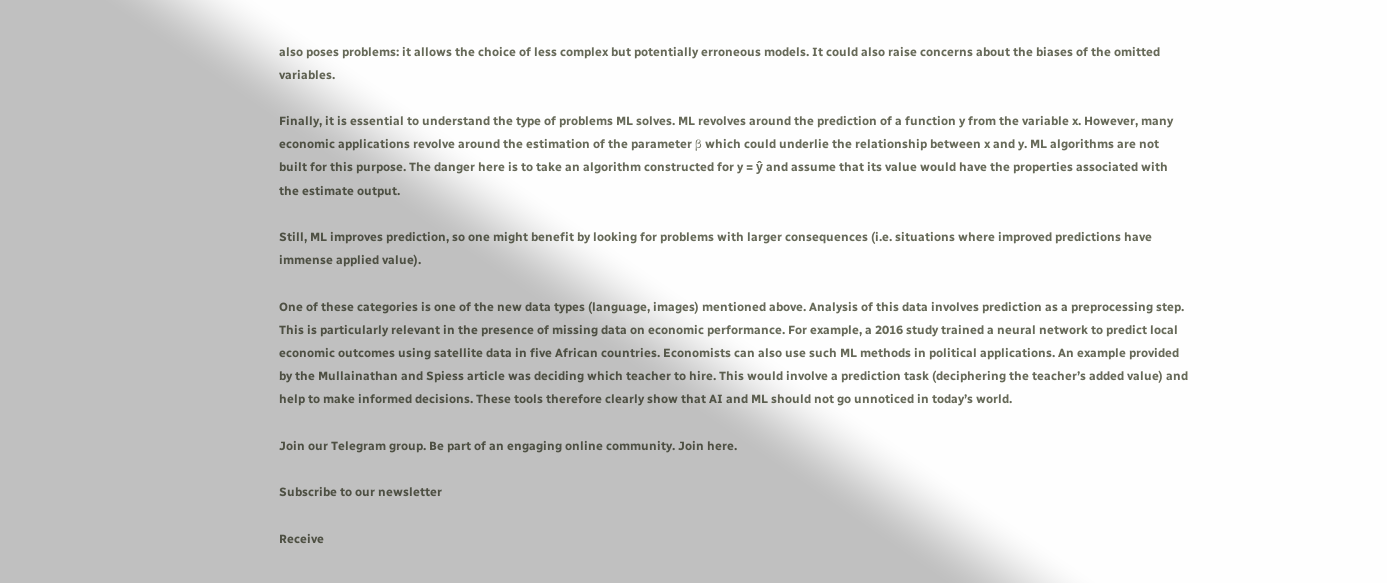also poses problems: it allows the choice of less complex but potentially erroneous models. It could also raise concerns about the biases of the omitted variables.

Finally, it is essential to understand the type of problems ML solves. ML revolves around the prediction of a function y from the variable x. However, many economic applications revolve around the estimation of the parameter β which could underlie the relationship between x and y. ML algorithms are not built for this purpose. The danger here is to take an algorithm constructed for y = ŷ and assume that its value would have the properties associated with the estimate output.

Still, ML improves prediction, so one might benefit by looking for problems with larger consequences (i.e. situations where improved predictions have immense applied value).

One of these categories is one of the new data types (language, images) mentioned above. Analysis of this data involves prediction as a preprocessing step. This is particularly relevant in the presence of missing data on economic performance. For example, a 2016 study trained a neural network to predict local economic outcomes using satellite data in five African countries. Economists can also use such ML methods in political applications. An example provided by the Mullainathan and Spiess article was deciding which teacher to hire. This would involve a prediction task (deciphering the teacher’s added value) and help to make informed decisions. These tools therefore clearly show that AI and ML should not go unnoticed in today’s world.

Join our Telegram group. Be part of an engaging online community. Join here.

Subscribe to our newsletter

Receive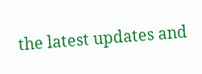the latest updates and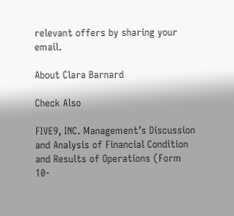relevant offers by sharing your email.

About Clara Barnard

Check Also

FIVE9, INC. Management’s Discussion and Analysis of Financial Condition and Results of Operations (Form 10-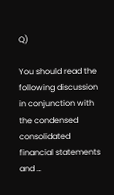Q)

You should read the following discussion in conjunction with the condensed consolidated financial statements and …